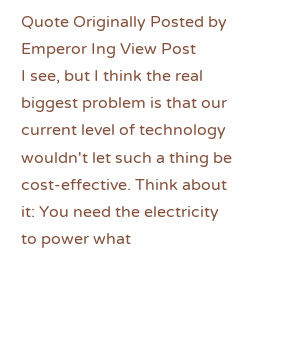Quote Originally Posted by Emperor Ing View Post
I see, but I think the real biggest problem is that our current level of technology wouldn't let such a thing be cost-effective. Think about it: You need the electricity to power what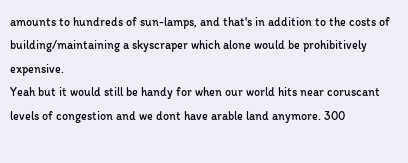amounts to hundreds of sun-lamps, and that's in addition to the costs of building/maintaining a skyscraper which alone would be prohibitively expensive.
Yeah but it would still be handy for when our world hits near coruscant levels of congestion and we dont have arable land anymore. 300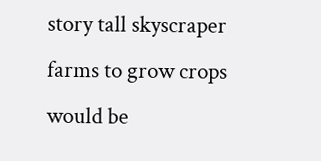story tall skyscraper farms to grow crops would be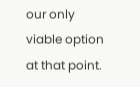our only viable option at that point.